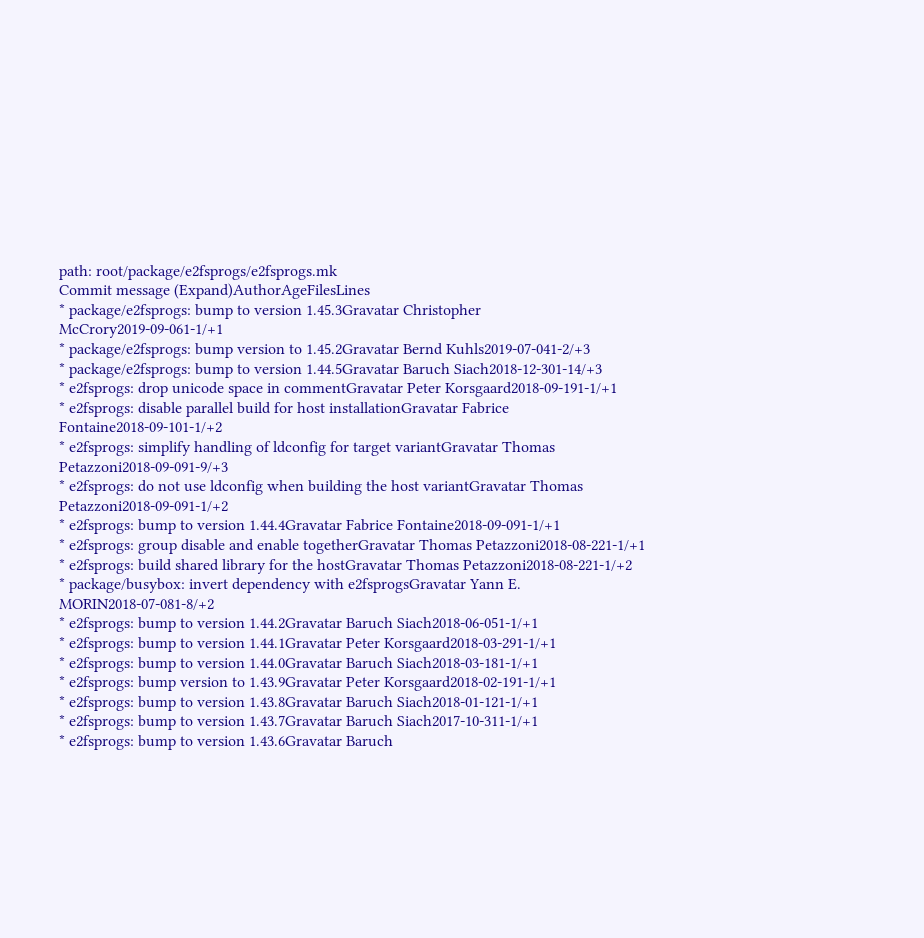path: root/package/e2fsprogs/e2fsprogs.mk
Commit message (Expand)AuthorAgeFilesLines
* package/e2fsprogs: bump to version 1.45.3Gravatar Christopher McCrory2019-09-061-1/+1
* package/e2fsprogs: bump version to 1.45.2Gravatar Bernd Kuhls2019-07-041-2/+3
* package/e2fsprogs: bump to version 1.44.5Gravatar Baruch Siach2018-12-301-14/+3
* e2fsprogs: drop unicode space in commentGravatar Peter Korsgaard2018-09-191-1/+1
* e2fsprogs: disable parallel build for host installationGravatar Fabrice Fontaine2018-09-101-1/+2
* e2fsprogs: simplify handling of ldconfig for target variantGravatar Thomas Petazzoni2018-09-091-9/+3
* e2fsprogs: do not use ldconfig when building the host variantGravatar Thomas Petazzoni2018-09-091-1/+2
* e2fsprogs: bump to version 1.44.4Gravatar Fabrice Fontaine2018-09-091-1/+1
* e2fsprogs: group disable and enable togetherGravatar Thomas Petazzoni2018-08-221-1/+1
* e2fsprogs: build shared library for the hostGravatar Thomas Petazzoni2018-08-221-1/+2
* package/busybox: invert dependency with e2fsprogsGravatar Yann E. MORIN2018-07-081-8/+2
* e2fsprogs: bump to version 1.44.2Gravatar Baruch Siach2018-06-051-1/+1
* e2fsprogs: bump to version 1.44.1Gravatar Peter Korsgaard2018-03-291-1/+1
* e2fsprogs: bump to version 1.44.0Gravatar Baruch Siach2018-03-181-1/+1
* e2fsprogs: bump version to 1.43.9Gravatar Peter Korsgaard2018-02-191-1/+1
* e2fsprogs: bump to version 1.43.8Gravatar Baruch Siach2018-01-121-1/+1
* e2fsprogs: bump to version 1.43.7Gravatar Baruch Siach2017-10-311-1/+1
* e2fsprogs: bump to version 1.43.6Gravatar Baruch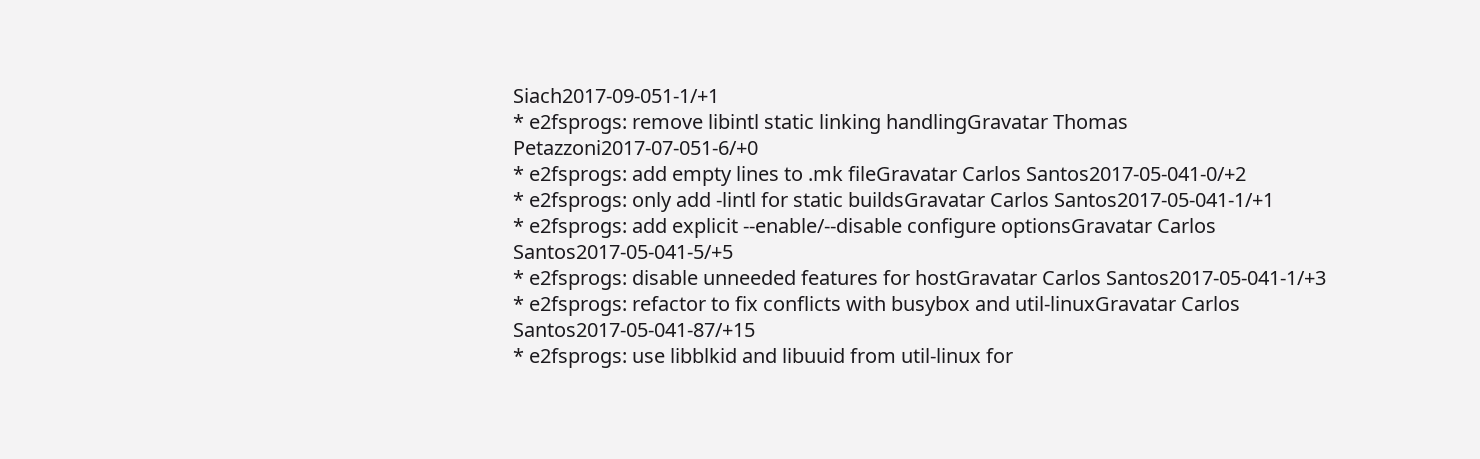Siach2017-09-051-1/+1
* e2fsprogs: remove libintl static linking handlingGravatar Thomas Petazzoni2017-07-051-6/+0
* e2fsprogs: add empty lines to .mk fileGravatar Carlos Santos2017-05-041-0/+2
* e2fsprogs: only add -lintl for static buildsGravatar Carlos Santos2017-05-041-1/+1
* e2fsprogs: add explicit --enable/--disable configure optionsGravatar Carlos Santos2017-05-041-5/+5
* e2fsprogs: disable unneeded features for hostGravatar Carlos Santos2017-05-041-1/+3
* e2fsprogs: refactor to fix conflicts with busybox and util-linuxGravatar Carlos Santos2017-05-041-87/+15
* e2fsprogs: use libblkid and libuuid from util-linux for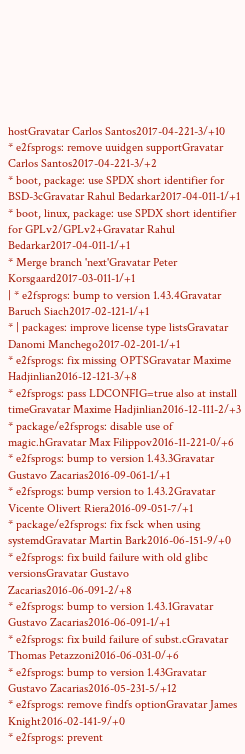hostGravatar Carlos Santos2017-04-221-3/+10
* e2fsprogs: remove uuidgen supportGravatar Carlos Santos2017-04-221-3/+2
* boot, package: use SPDX short identifier for BSD-3cGravatar Rahul Bedarkar2017-04-011-1/+1
* boot, linux, package: use SPDX short identifier for GPLv2/GPLv2+Gravatar Rahul Bedarkar2017-04-011-1/+1
* Merge branch 'next'Gravatar Peter Korsgaard2017-03-011-1/+1
| * e2fsprogs: bump to version 1.43.4Gravatar Baruch Siach2017-02-121-1/+1
* | packages: improve license type listsGravatar Danomi Manchego2017-02-201-1/+1
* e2fsprogs: fix missing OPTSGravatar Maxime Hadjinlian2016-12-121-3/+8
* e2fsprogs: pass LDCONFIG=true also at install timeGravatar Maxime Hadjinlian2016-12-111-2/+3
* package/e2fsprogs: disable use of magic.hGravatar Max Filippov2016-11-221-0/+6
* e2fsprogs: bump to version 1.43.3Gravatar Gustavo Zacarias2016-09-061-1/+1
* e2fsprogs: bump version to 1.43.2Gravatar Vicente Olivert Riera2016-09-051-7/+1
* package/e2fsprogs: fix fsck when using systemdGravatar Martin Bark2016-06-151-9/+0
* e2fsprogs: fix build failure with old glibc versionsGravatar Gustavo Zacarias2016-06-091-2/+8
* e2fsprogs: bump to version 1.43.1Gravatar Gustavo Zacarias2016-06-091-1/+1
* e2fsprogs: fix build failure of subst.cGravatar Thomas Petazzoni2016-06-031-0/+6
* e2fsprogs: bump to version 1.43Gravatar Gustavo Zacarias2016-05-231-5/+12
* e2fsprogs: remove findfs optionGravatar James Knight2016-02-141-9/+0
* e2fsprogs: prevent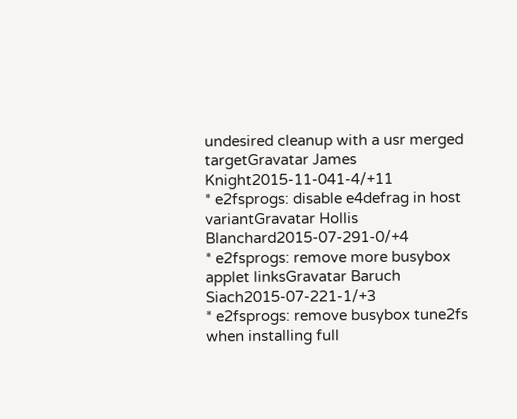undesired cleanup with a usr merged targetGravatar James Knight2015-11-041-4/+11
* e2fsprogs: disable e4defrag in host variantGravatar Hollis Blanchard2015-07-291-0/+4
* e2fsprogs: remove more busybox applet linksGravatar Baruch Siach2015-07-221-1/+3
* e2fsprogs: remove busybox tune2fs when installing full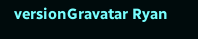versionGravatar Ryan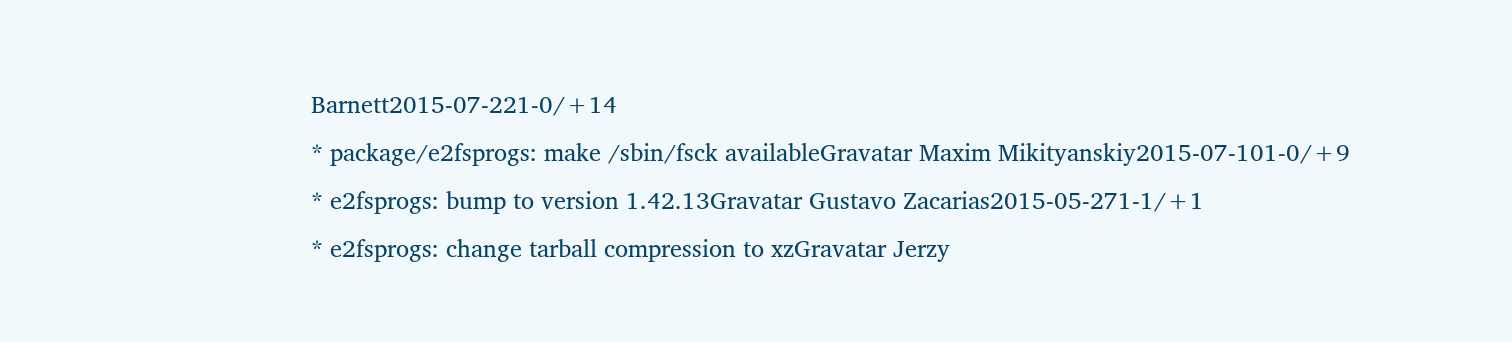Barnett2015-07-221-0/+14
* package/e2fsprogs: make /sbin/fsck availableGravatar Maxim Mikityanskiy2015-07-101-0/+9
* e2fsprogs: bump to version 1.42.13Gravatar Gustavo Zacarias2015-05-271-1/+1
* e2fsprogs: change tarball compression to xzGravatar Jerzy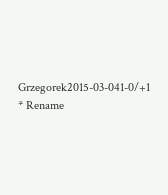Grzegorek2015-03-041-0/+1
* Rename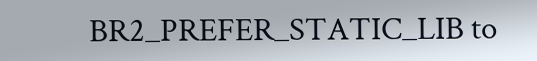BR2_PREFER_STATIC_LIB to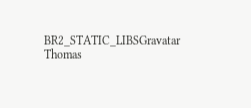BR2_STATIC_LIBSGravatar Thomas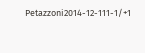Petazzoni2014-12-111-1/+1